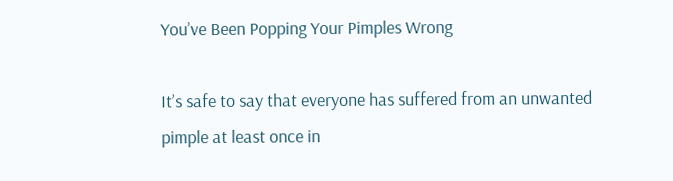You’ve Been Popping Your Pimples Wrong

It’s safe to say that everyone has suffered from an unwanted pimple at least once in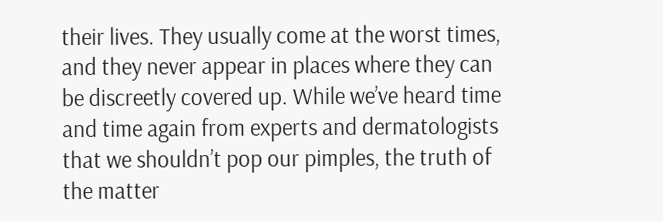their lives. They usually come at the worst times, and they never appear in places where they can be discreetly covered up. While we’ve heard time and time again from experts and dermatologists that we shouldn’t pop our pimples, the truth of the matter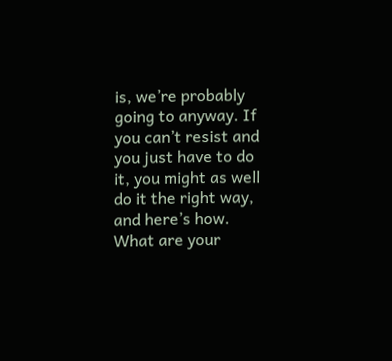is, we’re probably going to anyway. If you can’t resist and you just have to do it, you might as well do it the right way, and here’s how.
What are your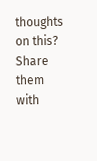thoughts on this? Share them with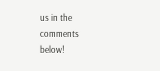us in the comments below!